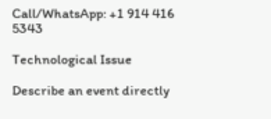Call/WhatsApp: +1 914 416 5343

Technological Issue

Describe an event directly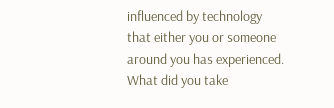influenced by technology that either you or someone around you has experienced. What did you take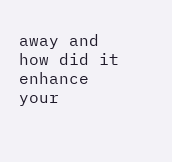away and
how did it enhance your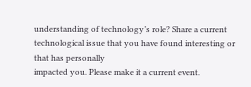understanding of technology’s role? Share a current technological issue that you have found interesting or that has personally
impacted you. Please make it a current event.